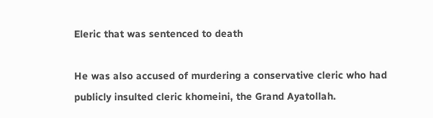Eleric that was sentenced to death

He was also accused of murdering a conservative cleric who had publicly insulted cleric khomeini, the Grand Ayatollah.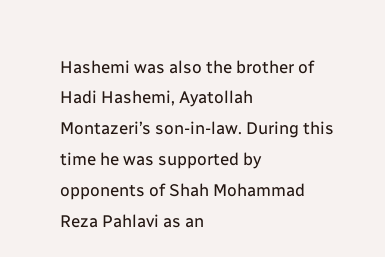Hashemi was also the brother of Hadi Hashemi, Ayatollah Montazeri’s son-in-law. During this time he was supported by opponents of Shah Mohammad Reza Pahlavi as an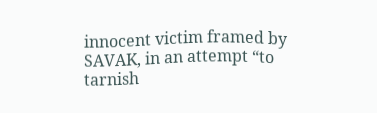innocent victim framed by SAVAK, in an attempt “to tarnish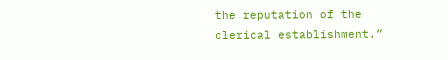the reputation of the clerical establishment.”